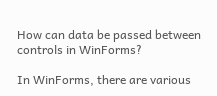How can data be passed between controls in WinForms?

In WinForms, there are various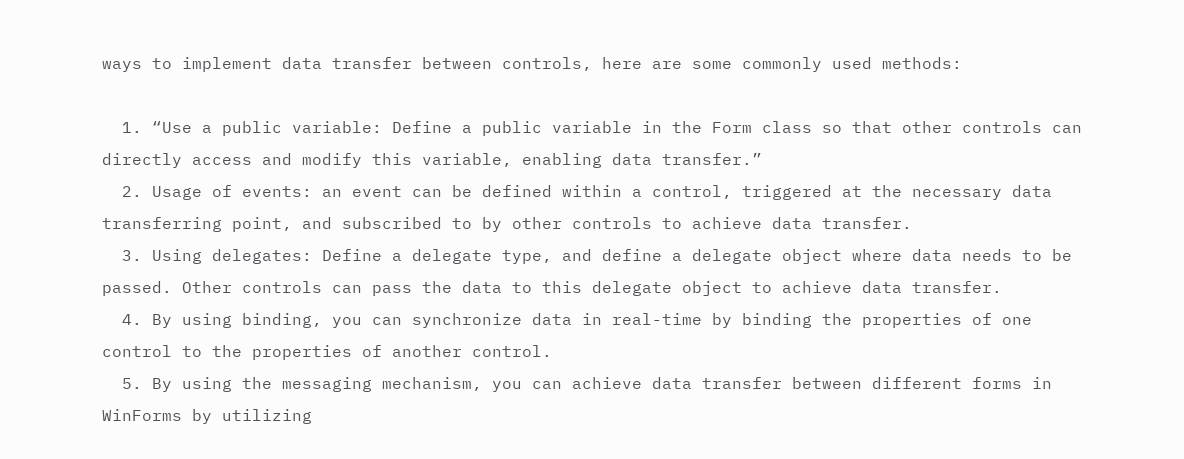ways to implement data transfer between controls, here are some commonly used methods:

  1. “Use a public variable: Define a public variable in the Form class so that other controls can directly access and modify this variable, enabling data transfer.”
  2. Usage of events: an event can be defined within a control, triggered at the necessary data transferring point, and subscribed to by other controls to achieve data transfer.
  3. Using delegates: Define a delegate type, and define a delegate object where data needs to be passed. Other controls can pass the data to this delegate object to achieve data transfer.
  4. By using binding, you can synchronize data in real-time by binding the properties of one control to the properties of another control.
  5. By using the messaging mechanism, you can achieve data transfer between different forms in WinForms by utilizing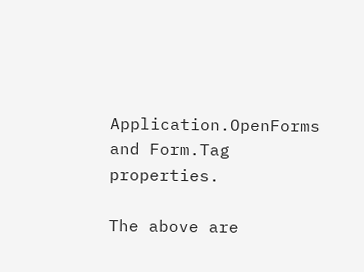Application.OpenForms and Form.Tag properties.

The above are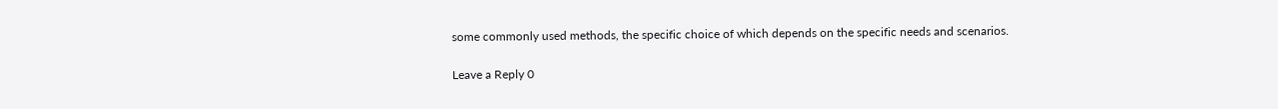some commonly used methods, the specific choice of which depends on the specific needs and scenarios.

Leave a Reply 0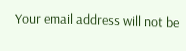Your email address will not be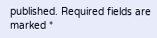published. Required fields are marked *